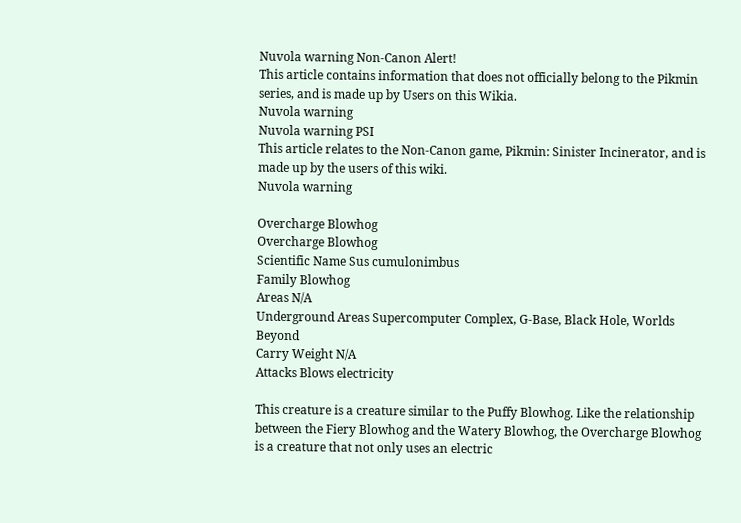Nuvola warning Non-Canon Alert!
This article contains information that does not officially belong to the Pikmin series, and is made up by Users on this Wikia.
Nuvola warning
Nuvola warning PSI
This article relates to the Non-Canon game, Pikmin: Sinister Incinerator, and is made up by the users of this wiki.
Nuvola warning

Overcharge Blowhog
Overcharge Blowhog
Scientific Name Sus cumulonimbus
Family Blowhog
Areas N/A
Underground Areas Supercomputer Complex, G-Base, Black Hole, Worlds Beyond
Carry Weight N/A
Attacks Blows electricity

This creature is a creature similar to the Puffy Blowhog. Like the relationship between the Fiery Blowhog and the Watery Blowhog, the Overcharge Blowhog is a creature that not only uses an electric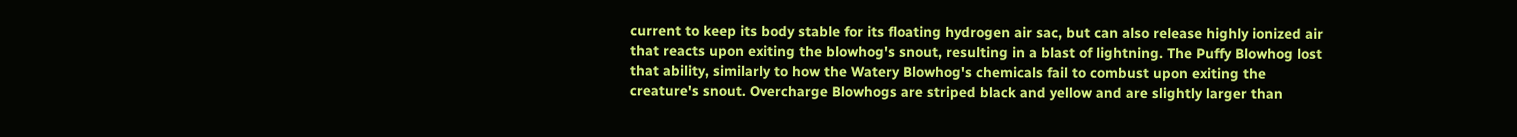current to keep its body stable for its floating hydrogen air sac, but can also release highly ionized air that reacts upon exiting the blowhog's snout, resulting in a blast of lightning. The Puffy Blowhog lost that ability, similarly to how the Watery Blowhog's chemicals fail to combust upon exiting the creature's snout. Overcharge Blowhogs are striped black and yellow and are slightly larger than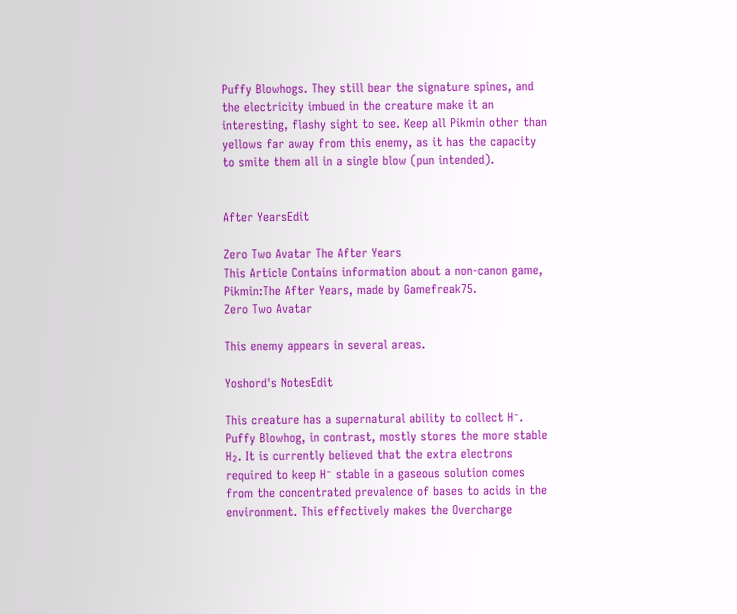Puffy Blowhogs. They still bear the signature spines, and the electricity imbued in the creature make it an interesting, flashy sight to see. Keep all Pikmin other than yellows far away from this enemy, as it has the capacity to smite them all in a single blow (pun intended).


After YearsEdit

Zero Two Avatar The After Years
This Article Contains information about a non-canon game, Pikmin:The After Years, made by Gamefreak75.
Zero Two Avatar

This enemy appears in several areas.

Yoshord's NotesEdit

This creature has a supernatural ability to collect H⁻. Puffy Blowhog, in contrast, mostly stores the more stable H₂. It is currently believed that the extra electrons required to keep H⁻ stable in a gaseous solution comes from the concentrated prevalence of bases to acids in the environment. This effectively makes the Overcharge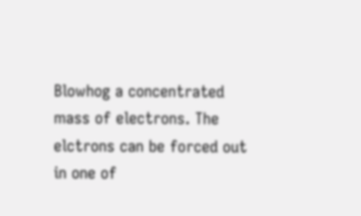Blowhog a concentrated mass of electrons. The elctrons can be forced out in one of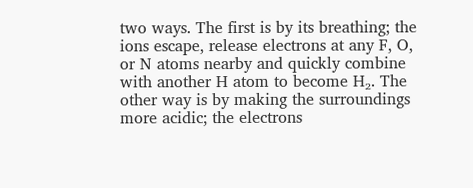two ways. The first is by its breathing; the ions escape, release electrons at any F, O, or N atoms nearby and quickly combine with another H atom to become H₂. The other way is by making the surroundings more acidic; the electrons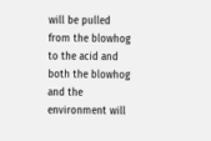will be pulled from the blowhog to the acid and both the blowhog and the environment will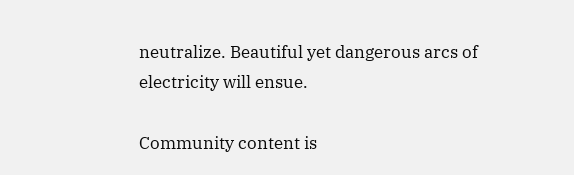neutralize. Beautiful yet dangerous arcs of electricity will ensue.

Community content is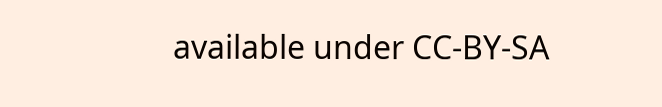available under CC-BY-SA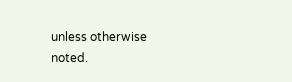unless otherwise noted.